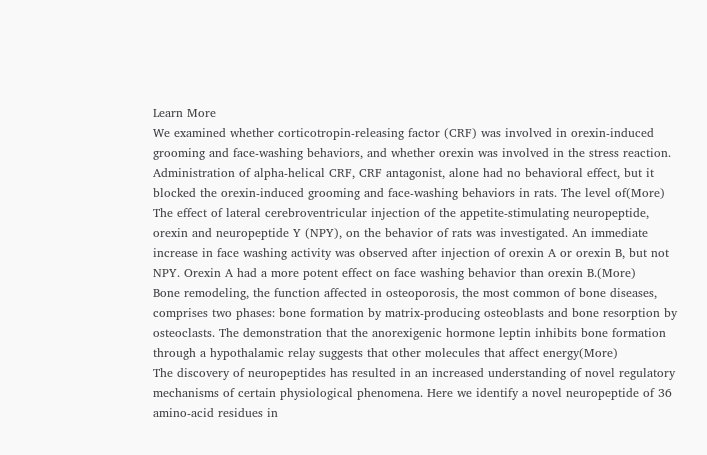Learn More
We examined whether corticotropin-releasing factor (CRF) was involved in orexin-induced grooming and face-washing behaviors, and whether orexin was involved in the stress reaction. Administration of alpha-helical CRF, CRF antagonist, alone had no behavioral effect, but it blocked the orexin-induced grooming and face-washing behaviors in rats. The level of(More)
The effect of lateral cerebroventricular injection of the appetite-stimulating neuropeptide, orexin and neuropeptide Y (NPY), on the behavior of rats was investigated. An immediate increase in face washing activity was observed after injection of orexin A or orexin B, but not NPY. Orexin A had a more potent effect on face washing behavior than orexin B.(More)
Bone remodeling, the function affected in osteoporosis, the most common of bone diseases, comprises two phases: bone formation by matrix-producing osteoblasts and bone resorption by osteoclasts. The demonstration that the anorexigenic hormone leptin inhibits bone formation through a hypothalamic relay suggests that other molecules that affect energy(More)
The discovery of neuropeptides has resulted in an increased understanding of novel regulatory mechanisms of certain physiological phenomena. Here we identify a novel neuropeptide of 36 amino-acid residues in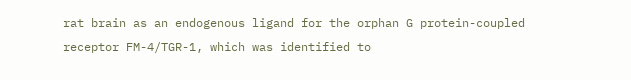rat brain as an endogenous ligand for the orphan G protein-coupled receptor FM-4/TGR-1, which was identified to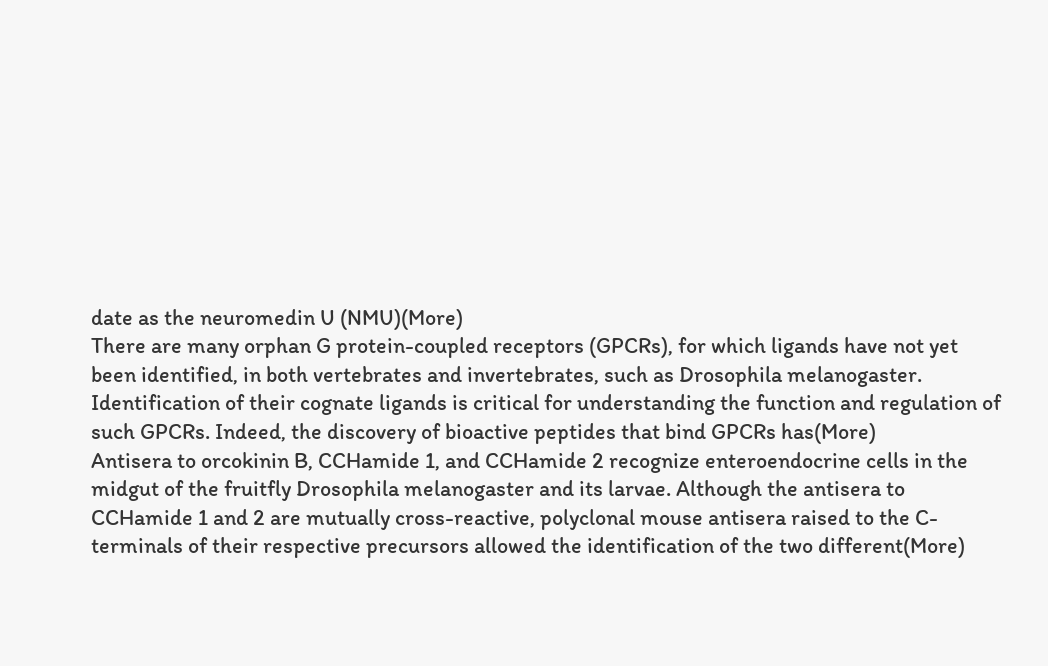date as the neuromedin U (NMU)(More)
There are many orphan G protein-coupled receptors (GPCRs), for which ligands have not yet been identified, in both vertebrates and invertebrates, such as Drosophila melanogaster. Identification of their cognate ligands is critical for understanding the function and regulation of such GPCRs. Indeed, the discovery of bioactive peptides that bind GPCRs has(More)
Antisera to orcokinin B, CCHamide 1, and CCHamide 2 recognize enteroendocrine cells in the midgut of the fruitfly Drosophila melanogaster and its larvae. Although the antisera to CCHamide 1 and 2 are mutually cross-reactive, polyclonal mouse antisera raised to the C-terminals of their respective precursors allowed the identification of the two different(More)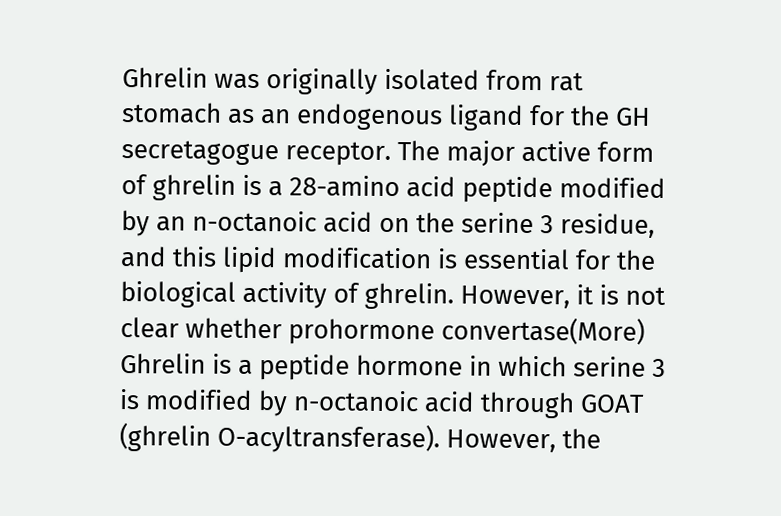Ghrelin was originally isolated from rat stomach as an endogenous ligand for the GH secretagogue receptor. The major active form of ghrelin is a 28-amino acid peptide modified by an n-octanoic acid on the serine 3 residue, and this lipid modification is essential for the biological activity of ghrelin. However, it is not clear whether prohormone convertase(More)
Ghrelin is a peptide hormone in which serine 3 is modified by n-octanoic acid through GOAT (ghrelin O-acyltransferase). However, the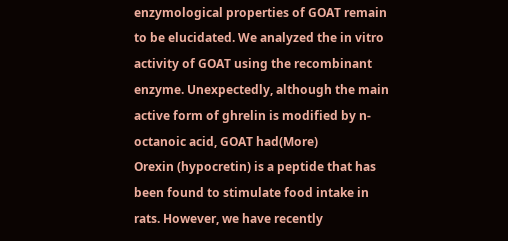enzymological properties of GOAT remain to be elucidated. We analyzed the in vitro activity of GOAT using the recombinant enzyme. Unexpectedly, although the main active form of ghrelin is modified by n-octanoic acid, GOAT had(More)
Orexin (hypocretin) is a peptide that has been found to stimulate food intake in rats. However, we have recently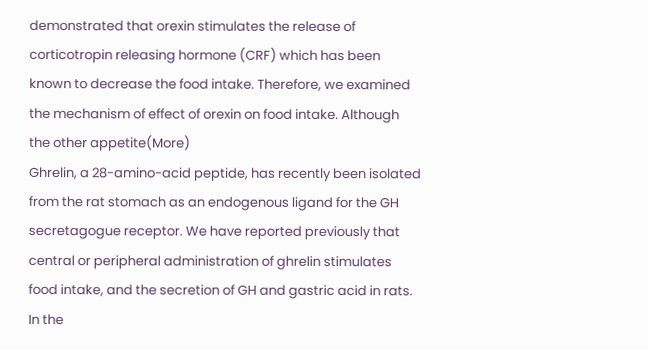demonstrated that orexin stimulates the release of corticotropin releasing hormone (CRF) which has been known to decrease the food intake. Therefore, we examined the mechanism of effect of orexin on food intake. Although the other appetite(More)
Ghrelin, a 28-amino-acid peptide, has recently been isolated from the rat stomach as an endogenous ligand for the GH secretagogue receptor. We have reported previously that central or peripheral administration of ghrelin stimulates food intake, and the secretion of GH and gastric acid in rats. In the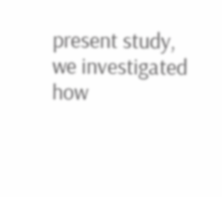present study, we investigated how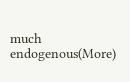much endogenous(More)